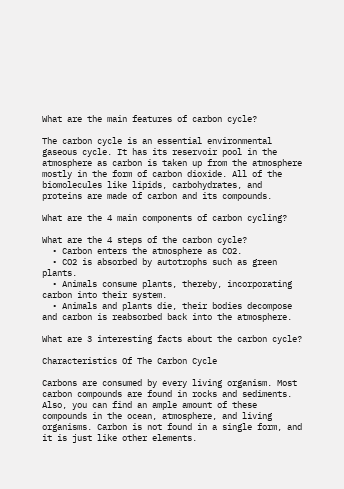What are the main features of carbon cycle?

The carbon cycle is an essential environmental gaseous cycle. It has its reservoir pool in the atmosphere as carbon is taken up from the atmosphere mostly in the form of carbon dioxide. All of the biomolecules like lipids, carbohydrates, and proteins are made of carbon and its compounds.

What are the 4 main components of carbon cycling?

What are the 4 steps of the carbon cycle?
  • Carbon enters the atmosphere as CO2.
  • CO2 is absorbed by autotrophs such as green plants.
  • Animals consume plants, thereby, incorporating carbon into their system.
  • Animals and plants die, their bodies decompose and carbon is reabsorbed back into the atmosphere.

What are 3 interesting facts about the carbon cycle?

Characteristics Of The Carbon Cycle

Carbons are consumed by every living organism. Most carbon compounds are found in rocks and sediments. Also, you can find an ample amount of these compounds in the ocean, atmosphere, and living organisms. Carbon is not found in a single form, and it is just like other elements.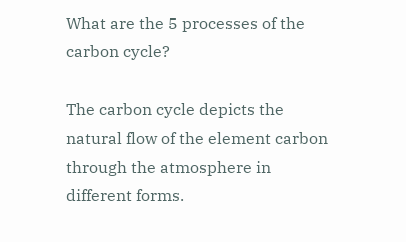What are the 5 processes of the carbon cycle?

The carbon cycle depicts the natural flow of the element carbon through the atmosphere in different forms.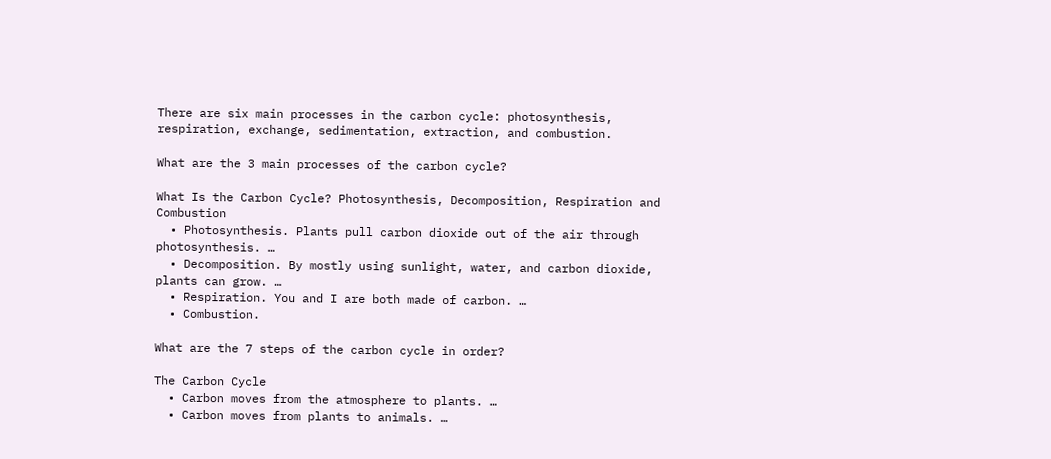There are six main processes in the carbon cycle: photosynthesis, respiration, exchange, sedimentation, extraction, and combustion.

What are the 3 main processes of the carbon cycle?

What Is the Carbon Cycle? Photosynthesis, Decomposition, Respiration and Combustion
  • Photosynthesis. Plants pull carbon dioxide out of the air through photosynthesis. …
  • Decomposition. By mostly using sunlight, water, and carbon dioxide, plants can grow. …
  • Respiration. You and I are both made of carbon. …
  • Combustion.

What are the 7 steps of the carbon cycle in order?

The Carbon Cycle
  • Carbon moves from the atmosphere to plants. …
  • Carbon moves from plants to animals. …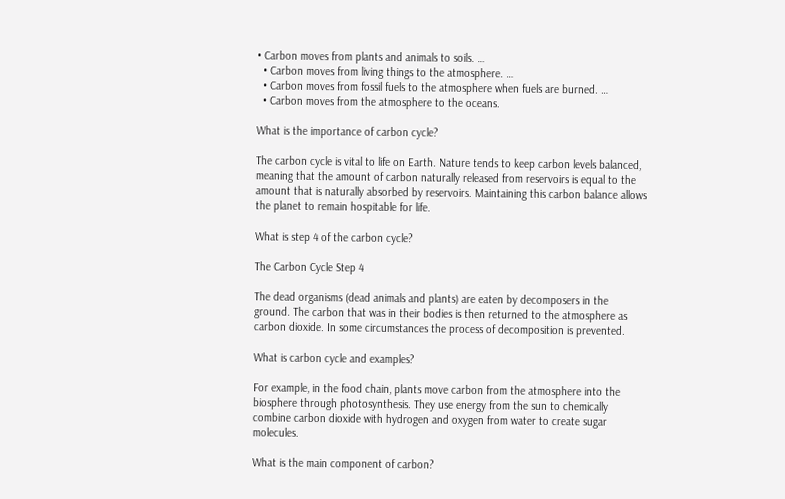• Carbon moves from plants and animals to soils. …
  • Carbon moves from living things to the atmosphere. …
  • Carbon moves from fossil fuels to the atmosphere when fuels are burned. …
  • Carbon moves from the atmosphere to the oceans.

What is the importance of carbon cycle?

The carbon cycle is vital to life on Earth. Nature tends to keep carbon levels balanced, meaning that the amount of carbon naturally released from reservoirs is equal to the amount that is naturally absorbed by reservoirs. Maintaining this carbon balance allows the planet to remain hospitable for life.

What is step 4 of the carbon cycle?

The Carbon Cycle Step 4

The dead organisms (dead animals and plants) are eaten by decomposers in the ground. The carbon that was in their bodies is then returned to the atmosphere as carbon dioxide. In some circumstances the process of decomposition is prevented.

What is carbon cycle and examples?

For example, in the food chain, plants move carbon from the atmosphere into the biosphere through photosynthesis. They use energy from the sun to chemically combine carbon dioxide with hydrogen and oxygen from water to create sugar molecules.

What is the main component of carbon?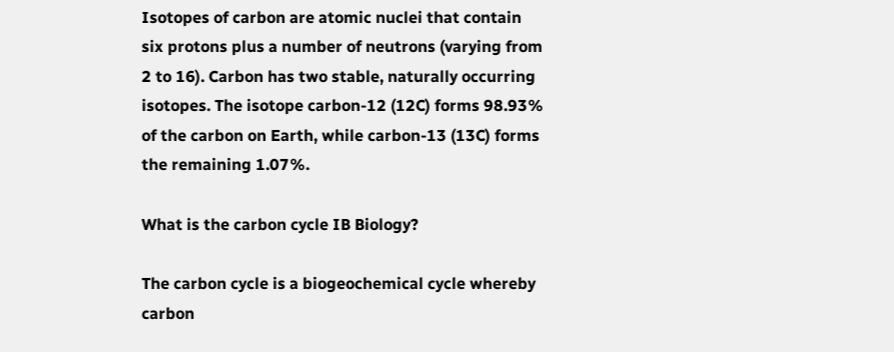Isotopes of carbon are atomic nuclei that contain six protons plus a number of neutrons (varying from 2 to 16). Carbon has two stable, naturally occurring isotopes. The isotope carbon-12 (12C) forms 98.93% of the carbon on Earth, while carbon-13 (13C) forms the remaining 1.07%.

What is the carbon cycle IB Biology?

The carbon cycle is a biogeochemical cycle whereby carbon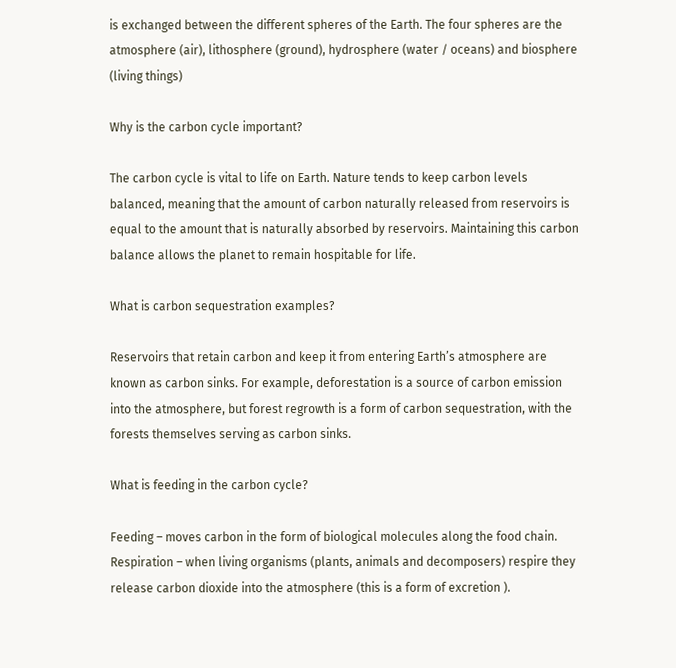is exchanged between the different spheres of the Earth. The four spheres are the atmosphere (air), lithosphere (ground), hydrosphere (water / oceans) and biosphere (living things)

Why is the carbon cycle important?

The carbon cycle is vital to life on Earth. Nature tends to keep carbon levels balanced, meaning that the amount of carbon naturally released from reservoirs is equal to the amount that is naturally absorbed by reservoirs. Maintaining this carbon balance allows the planet to remain hospitable for life.

What is carbon sequestration examples?

Reservoirs that retain carbon and keep it from entering Earth’s atmosphere are known as carbon sinks. For example, deforestation is a source of carbon emission into the atmosphere, but forest regrowth is a form of carbon sequestration, with the forests themselves serving as carbon sinks.

What is feeding in the carbon cycle?

Feeding – moves carbon in the form of biological molecules along the food chain. Respiration – when living organisms (plants, animals and decomposers) respire they release carbon dioxide into the atmosphere (this is a form of excretion ).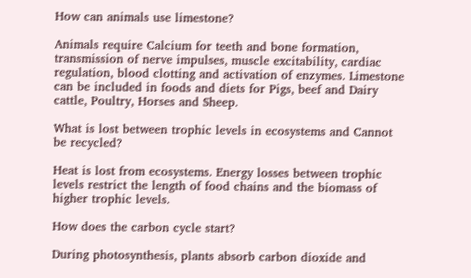How can animals use limestone?

Animals require Calcium for teeth and bone formation, transmission of nerve impulses, muscle excitability, cardiac regulation, blood clotting and activation of enzymes. Limestone can be included in foods and diets for Pigs, beef and Dairy cattle, Poultry, Horses and Sheep.

What is lost between trophic levels in ecosystems and Cannot be recycled?

Heat is lost from ecosystems. Energy losses between trophic levels restrict the length of food chains and the biomass of higher trophic levels.

How does the carbon cycle start?

During photosynthesis, plants absorb carbon dioxide and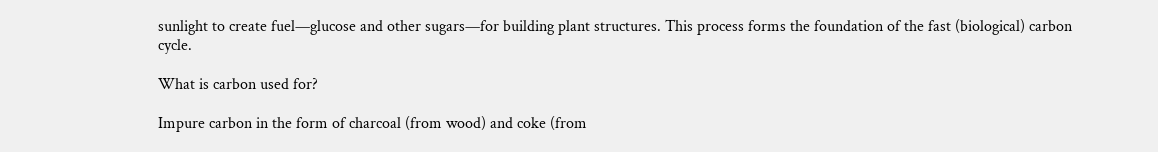sunlight to create fuel—glucose and other sugars—for building plant structures. This process forms the foundation of the fast (biological) carbon cycle.

What is carbon used for?

Impure carbon in the form of charcoal (from wood) and coke (from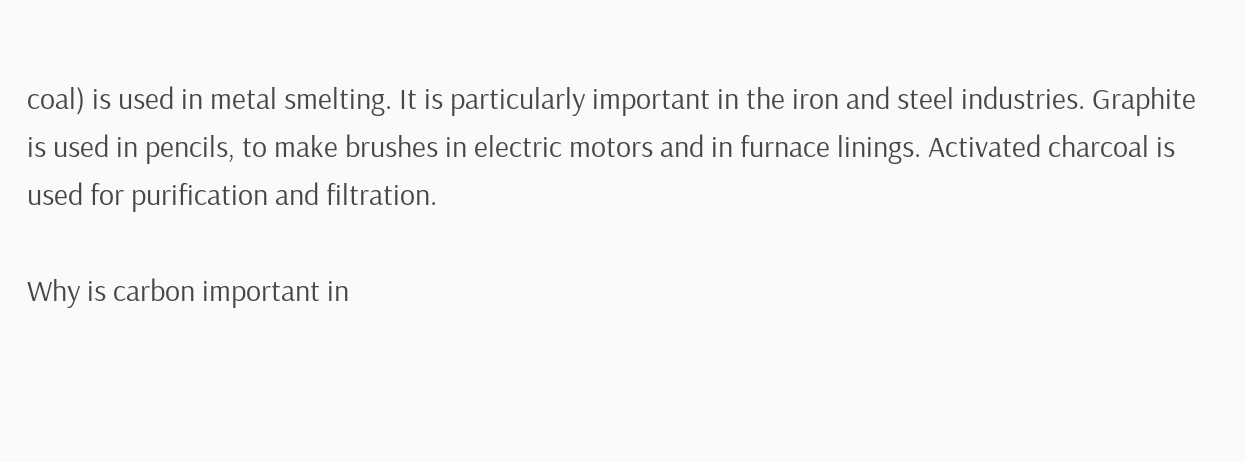coal) is used in metal smelting. It is particularly important in the iron and steel industries. Graphite is used in pencils, to make brushes in electric motors and in furnace linings. Activated charcoal is used for purification and filtration.

Why is carbon important in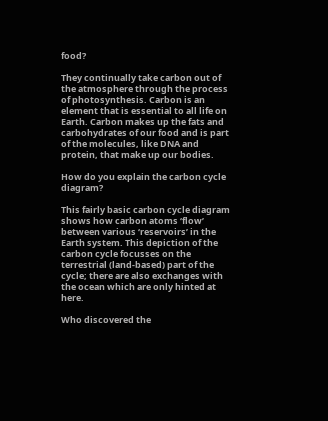food?

They continually take carbon out of the atmosphere through the process of photosynthesis. Carbon is an element that is essential to all life on Earth. Carbon makes up the fats and carbohydrates of our food and is part of the molecules, like DNA and protein, that make up our bodies.

How do you explain the carbon cycle diagram?

This fairly basic carbon cycle diagram shows how carbon atoms ‘flow’ between various ‘reservoirs’ in the Earth system. This depiction of the carbon cycle focusses on the terrestrial (land-based) part of the cycle; there are also exchanges with the ocean which are only hinted at here.

Who discovered the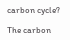carbon cycle?

The carbon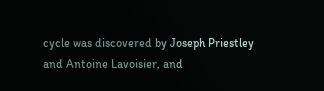cycle was discovered by Joseph Priestley and Antoine Lavoisier, and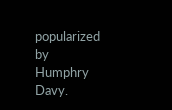popularized by Humphry Davy.